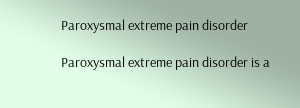Paroxysmal extreme pain disorder

Paroxysmal extreme pain disorder is a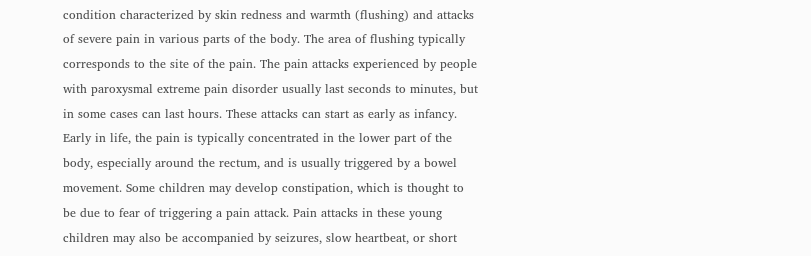condition characterized by skin redness and warmth (flushing) and attacks of severe pain in various parts of the body. The area of flushing typically corresponds to the site of the pain. The pain attacks experienced by people with paroxysmal extreme pain disorder usually last seconds to minutes, but in some cases can last hours. These attacks can start as early as infancy. Early in life, the pain is typically concentrated in the lower part of the body, especially around the rectum, and is usually triggered by a bowel movement. Some children may develop constipation, which is thought to be due to fear of triggering a pain attack. Pain attacks in these young children may also be accompanied by seizures, slow heartbeat, or short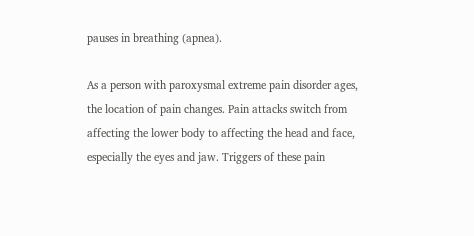pauses in breathing (apnea).

As a person with paroxysmal extreme pain disorder ages, the location of pain changes. Pain attacks switch from affecting the lower body to affecting the head and face, especially the eyes and jaw. Triggers of these pain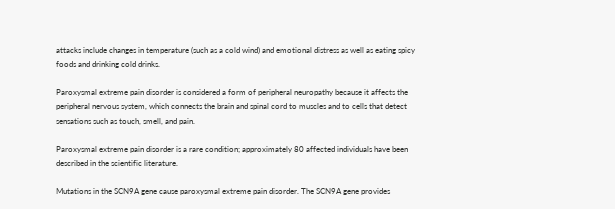attacks include changes in temperature (such as a cold wind) and emotional distress as well as eating spicy foods and drinking cold drinks.

Paroxysmal extreme pain disorder is considered a form of peripheral neuropathy because it affects the peripheral nervous system, which connects the brain and spinal cord to muscles and to cells that detect sensations such as touch, smell, and pain.

Paroxysmal extreme pain disorder is a rare condition; approximately 80 affected individuals have been described in the scientific literature.

Mutations in the SCN9A gene cause paroxysmal extreme pain disorder. The SCN9A gene provides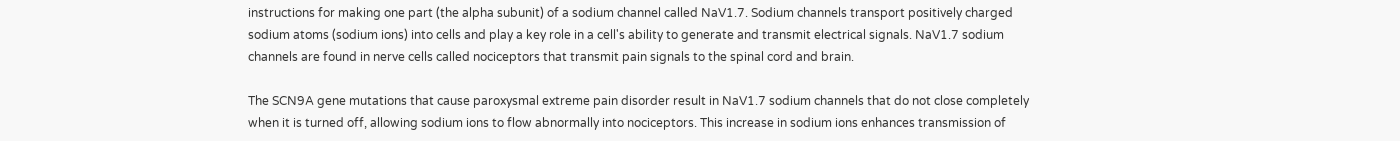instructions for making one part (the alpha subunit) of a sodium channel called NaV1.7. Sodium channels transport positively charged sodium atoms (sodium ions) into cells and play a key role in a cell's ability to generate and transmit electrical signals. NaV1.7 sodium channels are found in nerve cells called nociceptors that transmit pain signals to the spinal cord and brain.

The SCN9A gene mutations that cause paroxysmal extreme pain disorder result in NaV1.7 sodium channels that do not close completely when it is turned off, allowing sodium ions to flow abnormally into nociceptors. This increase in sodium ions enhances transmission of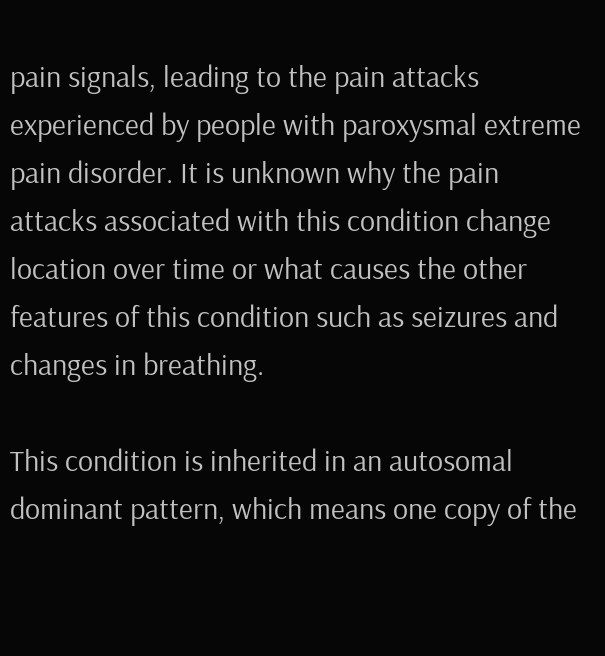pain signals, leading to the pain attacks experienced by people with paroxysmal extreme pain disorder. It is unknown why the pain attacks associated with this condition change location over time or what causes the other features of this condition such as seizures and changes in breathing.

This condition is inherited in an autosomal dominant pattern, which means one copy of the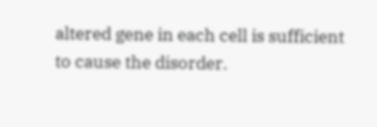altered gene in each cell is sufficient to cause the disorder.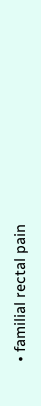• familial rectal pain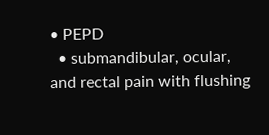• PEPD
  • submandibular, ocular, and rectal pain with flushing